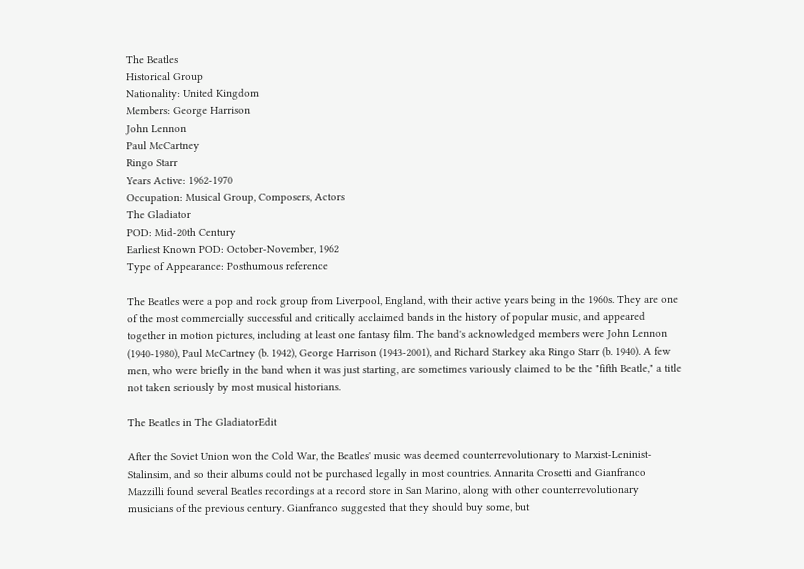The Beatles
Historical Group
Nationality: United Kingdom
Members: George Harrison
John Lennon
Paul McCartney
Ringo Starr
Years Active: 1962-1970
Occupation: Musical Group, Composers, Actors
The Gladiator
POD: Mid-20th Century
Earliest Known POD: October-November, 1962
Type of Appearance: Posthumous reference

The Beatles were a pop and rock group from Liverpool, England, with their active years being in the 1960s. They are one of the most commercially successful and critically acclaimed bands in the history of popular music, and appeared together in motion pictures, including at least one fantasy film. The band's acknowledged members were John Lennon (1940-1980), Paul McCartney (b. 1942), George Harrison (1943-2001), and Richard Starkey aka Ringo Starr (b. 1940). A few men, who were briefly in the band when it was just starting, are sometimes variously claimed to be the "fifth Beatle," a title not taken seriously by most musical historians.

The Beatles in The GladiatorEdit

After the Soviet Union won the Cold War, the Beatles' music was deemed counterrevolutionary to Marxist-Leninist-Stalinsim, and so their albums could not be purchased legally in most countries. Annarita Crosetti and Gianfranco Mazzilli found several Beatles recordings at a record store in San Marino, along with other counterrevolutionary musicians of the previous century. Gianfranco suggested that they should buy some, but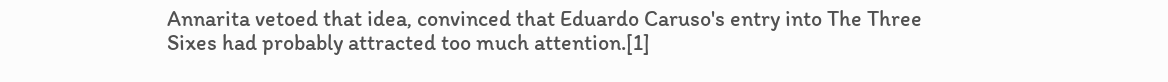Annarita vetoed that idea, convinced that Eduardo Caruso's entry into The Three Sixes had probably attracted too much attention.[1]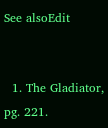See alsoEdit


  1. The Gladiator, pg. 221.